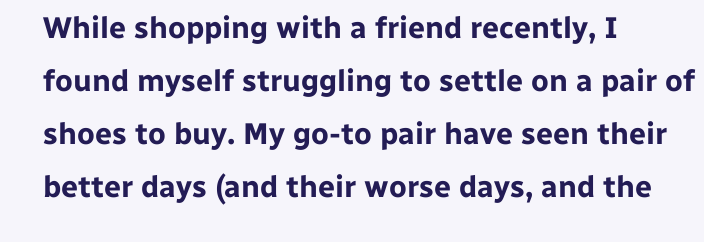While shopping with a friend recently, I found myself struggling to settle on a pair of shoes to buy. My go-to pair have seen their better days (and their worse days, and the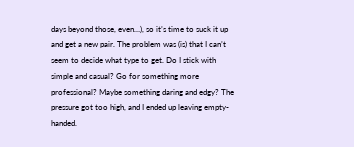days beyond those, even…), so it’s time to suck it up and get a new pair. The problem was (is) that I can’t seem to decide what type to get. Do I stick with simple and casual? Go for something more professional? Maybe something daring and edgy? The pressure got too high, and I ended up leaving empty-handed.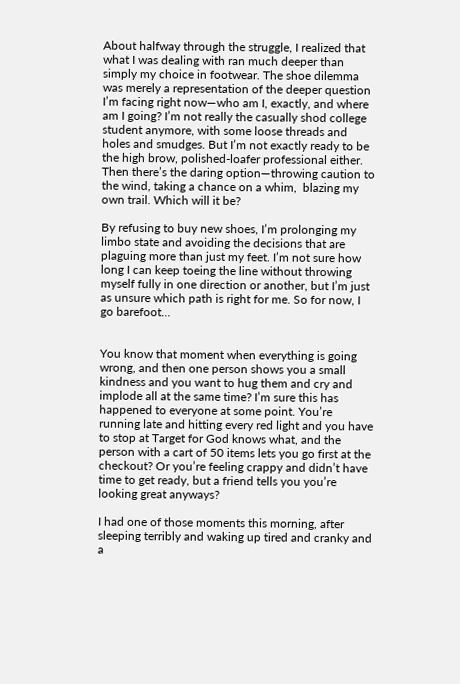About halfway through the struggle, I realized that what I was dealing with ran much deeper than simply my choice in footwear. The shoe dilemma was merely a representation of the deeper question I’m facing right now—who am I, exactly, and where am I going? I’m not really the casually shod college student anymore, with some loose threads and holes and smudges. But I’m not exactly ready to be the high brow, polished-loafer professional either. Then there’s the daring option—throwing caution to the wind, taking a chance on a whim,  blazing my own trail. Which will it be?

By refusing to buy new shoes, I’m prolonging my limbo state and avoiding the decisions that are plaguing more than just my feet. I’m not sure how long I can keep toeing the line without throwing myself fully in one direction or another, but I’m just as unsure which path is right for me. So for now, I go barefoot…


You know that moment when everything is going wrong, and then one person shows you a small kindness and you want to hug them and cry and implode all at the same time? I’m sure this has happened to everyone at some point. You’re running late and hitting every red light and you have to stop at Target for God knows what, and the person with a cart of 50 items lets you go first at the checkout? Or you’re feeling crappy and didn’t have time to get ready, but a friend tells you you’re looking great anyways?

I had one of those moments this morning, after sleeping terribly and waking up tired and cranky and a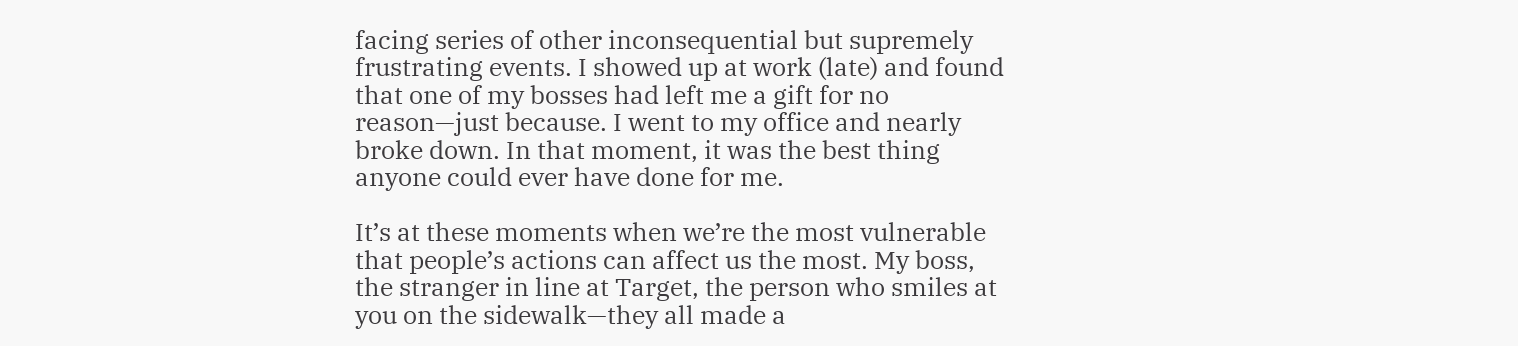facing series of other inconsequential but supremely frustrating events. I showed up at work (late) and found that one of my bosses had left me a gift for no reason—just because. I went to my office and nearly broke down. In that moment, it was the best thing anyone could ever have done for me.

It’s at these moments when we’re the most vulnerable that people’s actions can affect us the most. My boss, the stranger in line at Target, the person who smiles at you on the sidewalk—they all made a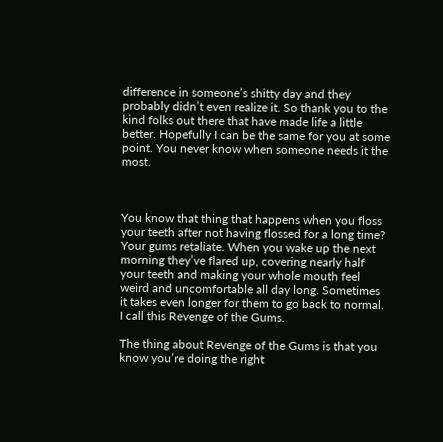difference in someone’s shitty day and they probably didn’t even realize it. So thank you to the kind folks out there that have made life a little better. Hopefully I can be the same for you at some point. You never know when someone needs it the most.



You know that thing that happens when you floss your teeth after not having flossed for a long time? Your gums retaliate. When you wake up the next morning they’ve flared up, covering nearly half your teeth and making your whole mouth feel weird and uncomfortable all day long. Sometimes it takes even longer for them to go back to normal. I call this Revenge of the Gums.

The thing about Revenge of the Gums is that you know you’re doing the right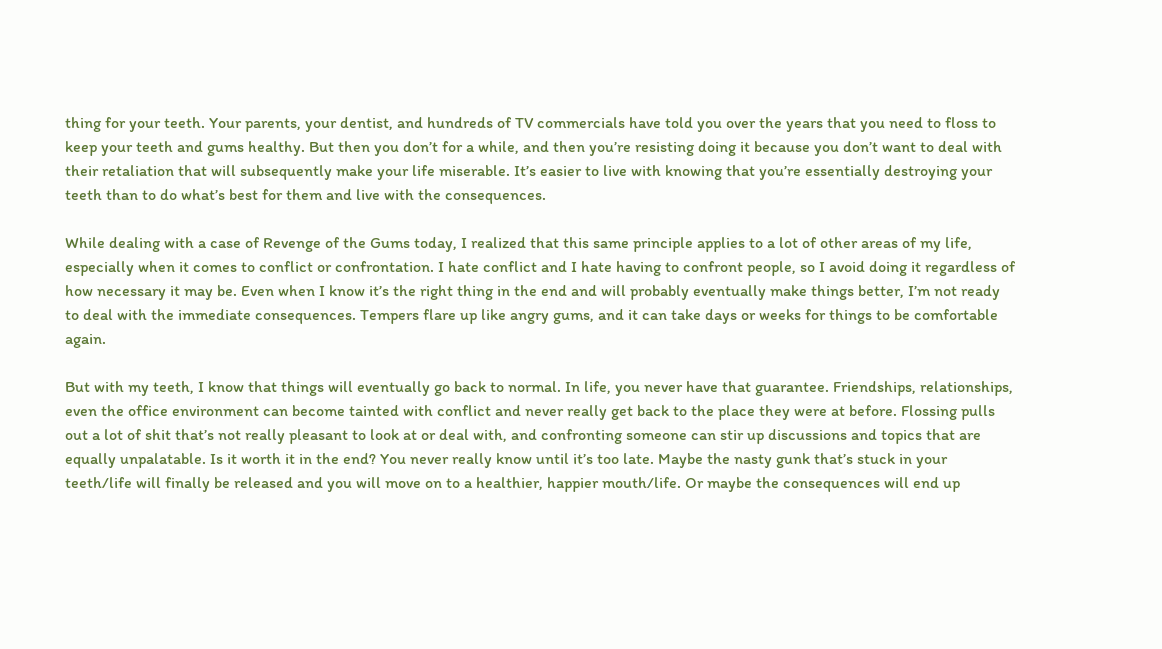thing for your teeth. Your parents, your dentist, and hundreds of TV commercials have told you over the years that you need to floss to keep your teeth and gums healthy. But then you don’t for a while, and then you’re resisting doing it because you don’t want to deal with their retaliation that will subsequently make your life miserable. It’s easier to live with knowing that you’re essentially destroying your teeth than to do what’s best for them and live with the consequences.

While dealing with a case of Revenge of the Gums today, I realized that this same principle applies to a lot of other areas of my life, especially when it comes to conflict or confrontation. I hate conflict and I hate having to confront people, so I avoid doing it regardless of how necessary it may be. Even when I know it’s the right thing in the end and will probably eventually make things better, I’m not ready to deal with the immediate consequences. Tempers flare up like angry gums, and it can take days or weeks for things to be comfortable again.

But with my teeth, I know that things will eventually go back to normal. In life, you never have that guarantee. Friendships, relationships, even the office environment can become tainted with conflict and never really get back to the place they were at before. Flossing pulls out a lot of shit that’s not really pleasant to look at or deal with, and confronting someone can stir up discussions and topics that are equally unpalatable. Is it worth it in the end? You never really know until it’s too late. Maybe the nasty gunk that’s stuck in your teeth/life will finally be released and you will move on to a healthier, happier mouth/life. Or maybe the consequences will end up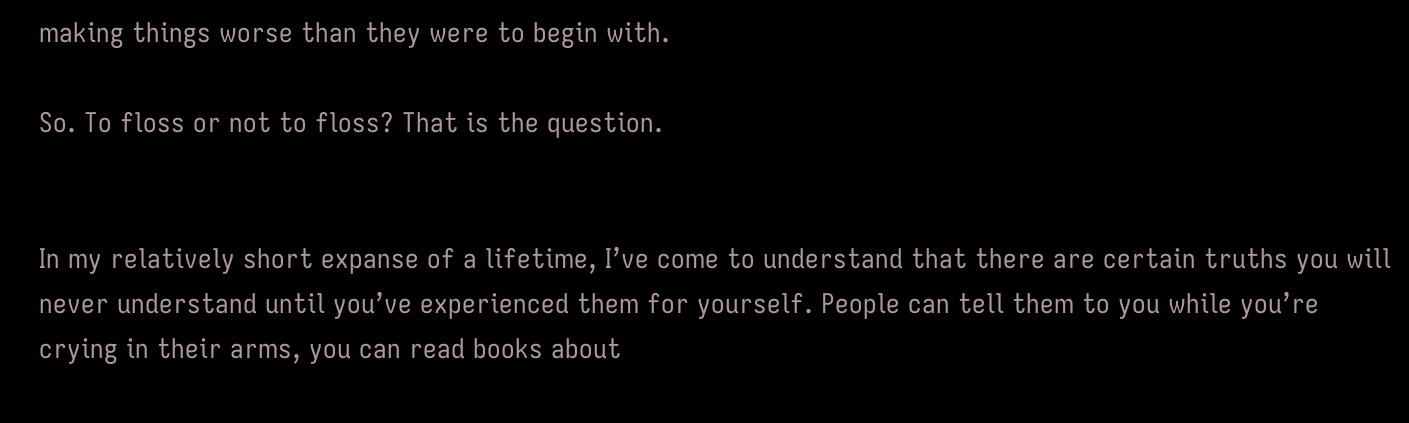making things worse than they were to begin with.

So. To floss or not to floss? That is the question.


In my relatively short expanse of a lifetime, I’ve come to understand that there are certain truths you will never understand until you’ve experienced them for yourself. People can tell them to you while you’re crying in their arms, you can read books about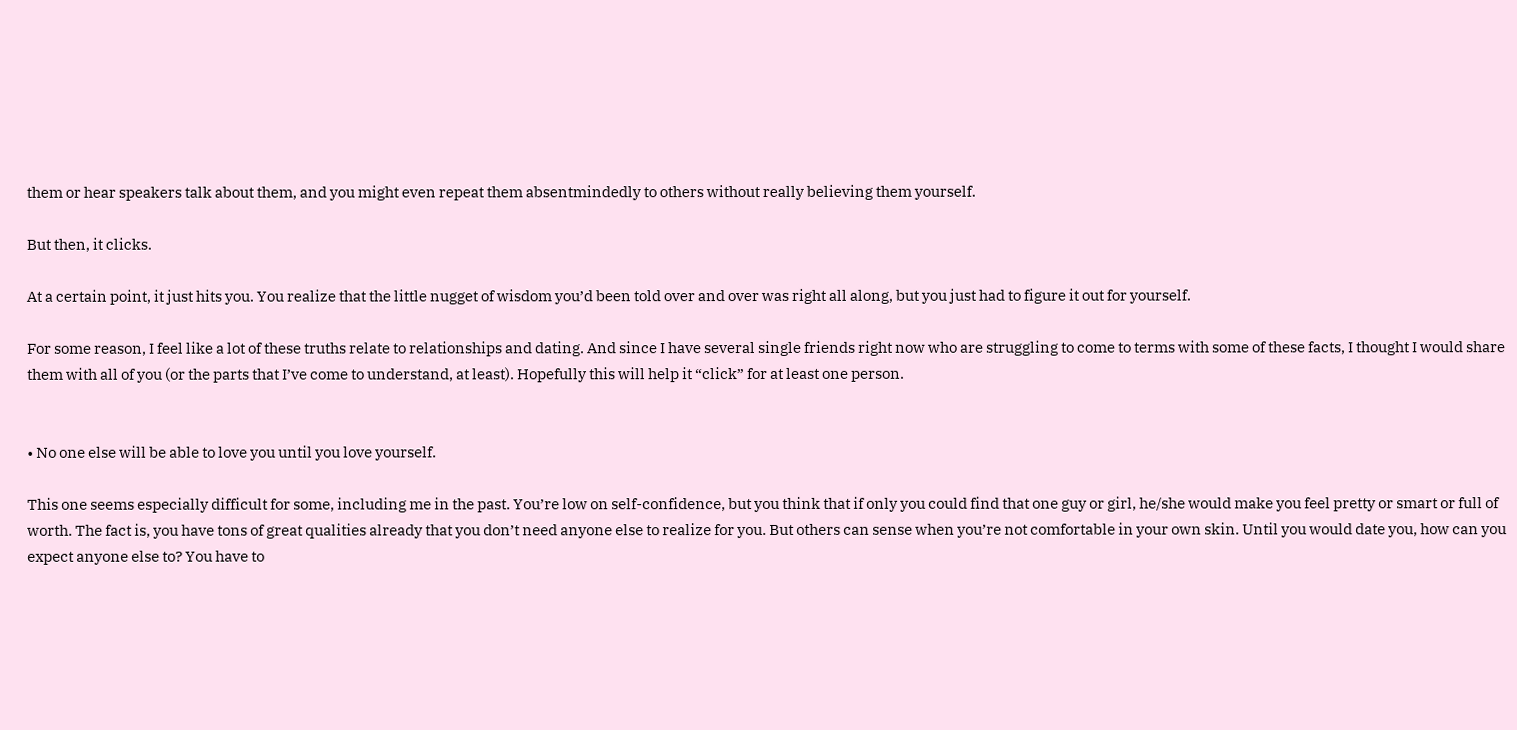them or hear speakers talk about them, and you might even repeat them absentmindedly to others without really believing them yourself.

But then, it clicks.

At a certain point, it just hits you. You realize that the little nugget of wisdom you’d been told over and over was right all along, but you just had to figure it out for yourself.

For some reason, I feel like a lot of these truths relate to relationships and dating. And since I have several single friends right now who are struggling to come to terms with some of these facts, I thought I would share them with all of you (or the parts that I’ve come to understand, at least). Hopefully this will help it “click” for at least one person.


• No one else will be able to love you until you love yourself.

This one seems especially difficult for some, including me in the past. You’re low on self-confidence, but you think that if only you could find that one guy or girl, he/she would make you feel pretty or smart or full of worth. The fact is, you have tons of great qualities already that you don’t need anyone else to realize for you. But others can sense when you’re not comfortable in your own skin. Until you would date you, how can you expect anyone else to? You have to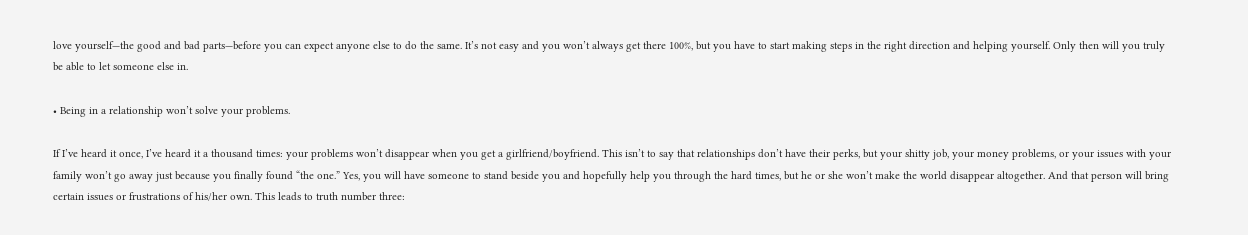love yourself—the good and bad parts—before you can expect anyone else to do the same. It’s not easy and you won’t always get there 100%, but you have to start making steps in the right direction and helping yourself. Only then will you truly be able to let someone else in.

• Being in a relationship won’t solve your problems.

If I’ve heard it once, I’ve heard it a thousand times: your problems won’t disappear when you get a girlfriend/boyfriend. This isn’t to say that relationships don’t have their perks, but your shitty job, your money problems, or your issues with your family won’t go away just because you finally found “the one.” Yes, you will have someone to stand beside you and hopefully help you through the hard times, but he or she won’t make the world disappear altogether. And that person will bring certain issues or frustrations of his/her own. This leads to truth number three: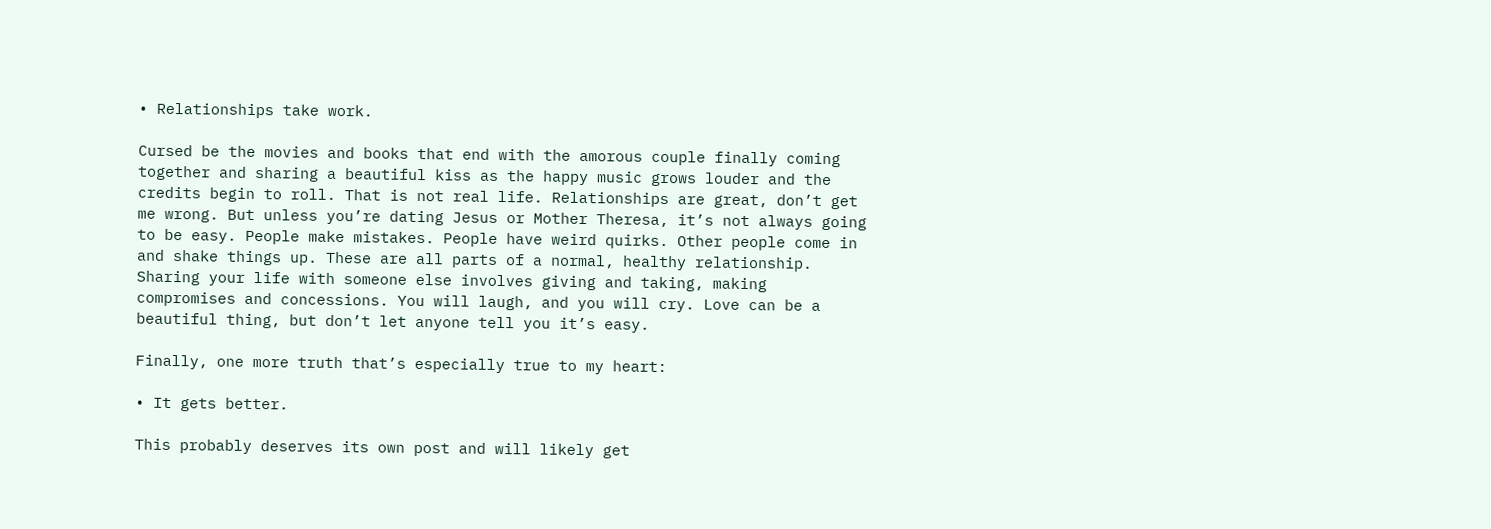• Relationships take work.

Cursed be the movies and books that end with the amorous couple finally coming together and sharing a beautiful kiss as the happy music grows louder and the credits begin to roll. That is not real life. Relationships are great, don’t get me wrong. But unless you’re dating Jesus or Mother Theresa, it’s not always going to be easy. People make mistakes. People have weird quirks. Other people come in and shake things up. These are all parts of a normal, healthy relationship. Sharing your life with someone else involves giving and taking, making compromises and concessions. You will laugh, and you will cry. Love can be a beautiful thing, but don’t let anyone tell you it’s easy.

Finally, one more truth that’s especially true to my heart:

• It gets better.

This probably deserves its own post and will likely get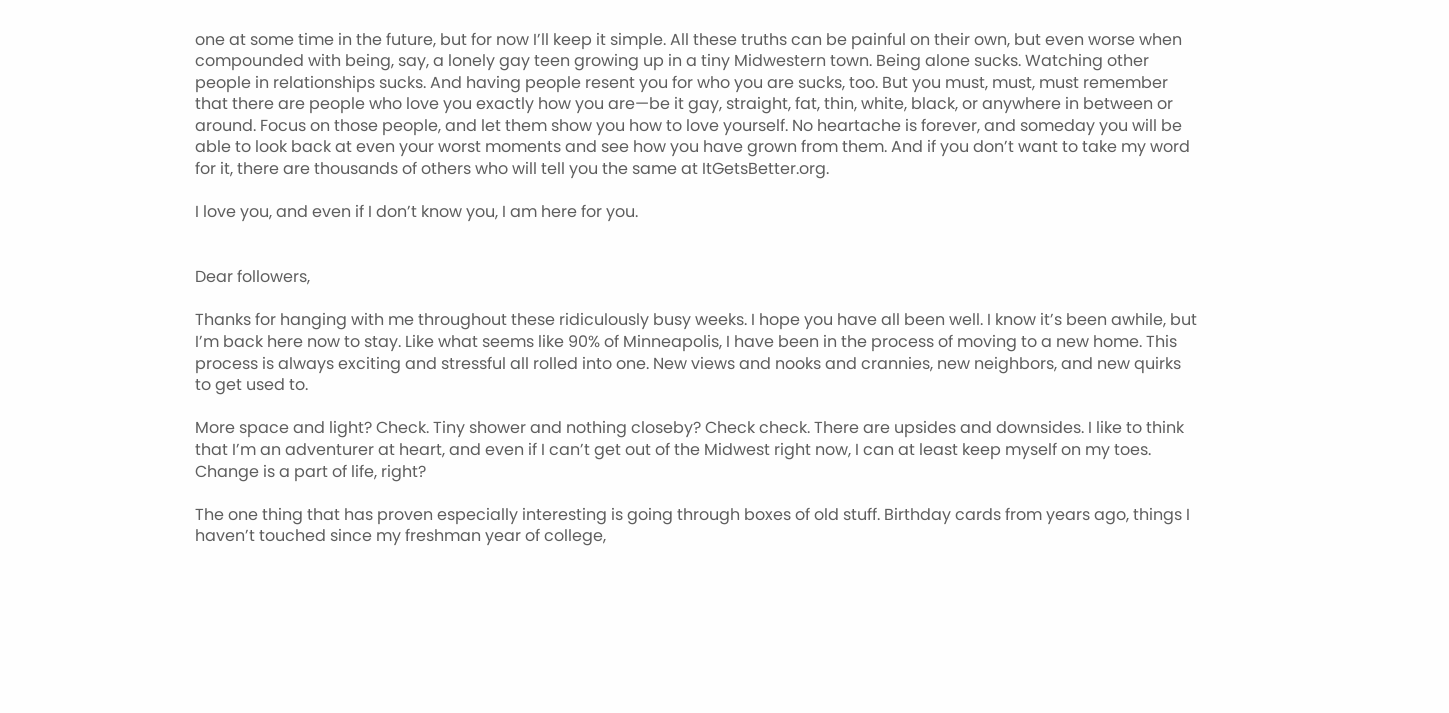one at some time in the future, but for now I’ll keep it simple. All these truths can be painful on their own, but even worse when compounded with being, say, a lonely gay teen growing up in a tiny Midwestern town. Being alone sucks. Watching other people in relationships sucks. And having people resent you for who you are sucks, too. But you must, must, must remember that there are people who love you exactly how you are—be it gay, straight, fat, thin, white, black, or anywhere in between or around. Focus on those people, and let them show you how to love yourself. No heartache is forever, and someday you will be able to look back at even your worst moments and see how you have grown from them. And if you don’t want to take my word for it, there are thousands of others who will tell you the same at ItGetsBetter.org.

I love you, and even if I don’t know you, I am here for you.


Dear followers,

Thanks for hanging with me throughout these ridiculously busy weeks. I hope you have all been well. I know it’s been awhile, but I’m back here now to stay. Like what seems like 90% of Minneapolis, I have been in the process of moving to a new home. This process is always exciting and stressful all rolled into one. New views and nooks and crannies, new neighbors, and new quirks to get used to.

More space and light? Check. Tiny shower and nothing closeby? Check check. There are upsides and downsides. I like to think that I’m an adventurer at heart, and even if I can’t get out of the Midwest right now, I can at least keep myself on my toes. Change is a part of life, right?

The one thing that has proven especially interesting is going through boxes of old stuff. Birthday cards from years ago, things I haven’t touched since my freshman year of college,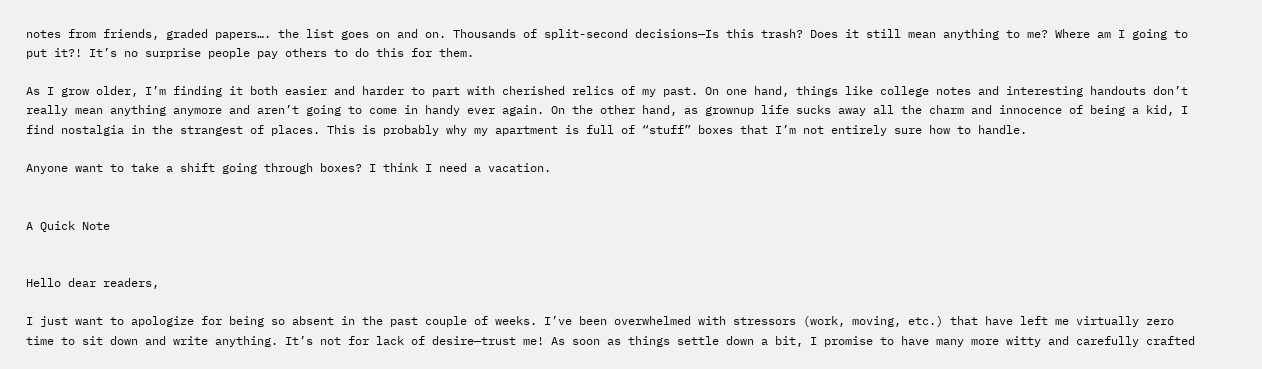notes from friends, graded papers…. the list goes on and on. Thousands of split-second decisions—Is this trash? Does it still mean anything to me? Where am I going to put it?! It’s no surprise people pay others to do this for them.

As I grow older, I’m finding it both easier and harder to part with cherished relics of my past. On one hand, things like college notes and interesting handouts don’t really mean anything anymore and aren’t going to come in handy ever again. On the other hand, as grownup life sucks away all the charm and innocence of being a kid, I find nostalgia in the strangest of places. This is probably why my apartment is full of “stuff” boxes that I’m not entirely sure how to handle.

Anyone want to take a shift going through boxes? I think I need a vacation.


A Quick Note


Hello dear readers,

I just want to apologize for being so absent in the past couple of weeks. I’ve been overwhelmed with stressors (work, moving, etc.) that have left me virtually zero time to sit down and write anything. It’s not for lack of desire—trust me! As soon as things settle down a bit, I promise to have many more witty and carefully crafted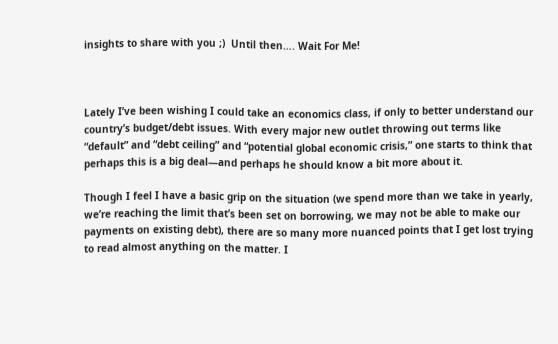insights to share with you ;)  Until then…. Wait For Me!



Lately I’ve been wishing I could take an economics class, if only to better understand our country’s budget/debt issues. With every major new outlet throwing out terms like “default” and “debt ceiling” and “potential global economic crisis,” one starts to think that perhaps this is a big deal—and perhaps he should know a bit more about it.

Though I feel I have a basic grip on the situation (we spend more than we take in yearly, we’re reaching the limit that’s been set on borrowing, we may not be able to make our payments on existing debt), there are so many more nuanced points that I get lost trying to read almost anything on the matter. I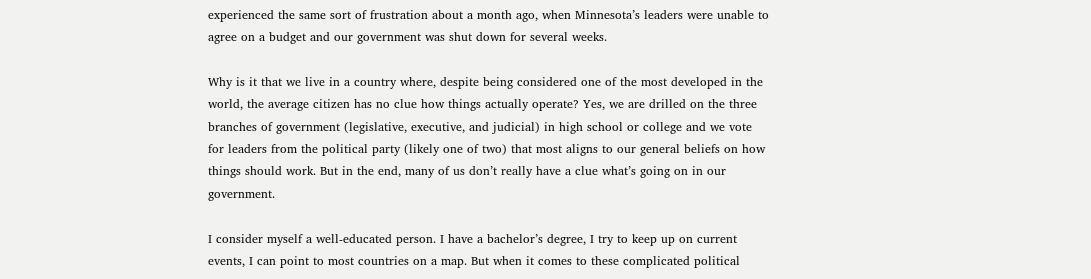experienced the same sort of frustration about a month ago, when Minnesota’s leaders were unable to agree on a budget and our government was shut down for several weeks.

Why is it that we live in a country where, despite being considered one of the most developed in the world, the average citizen has no clue how things actually operate? Yes, we are drilled on the three branches of government (legislative, executive, and judicial) in high school or college and we vote for leaders from the political party (likely one of two) that most aligns to our general beliefs on how things should work. But in the end, many of us don’t really have a clue what’s going on in our government.

I consider myself a well-educated person. I have a bachelor’s degree, I try to keep up on current events, I can point to most countries on a map. But when it comes to these complicated political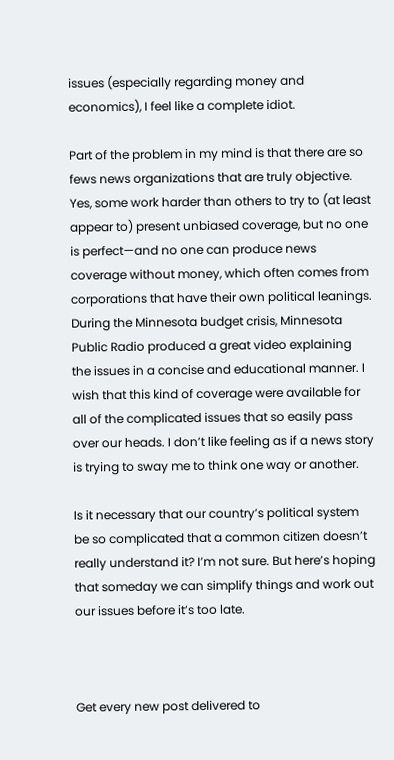issues (especially regarding money and economics), I feel like a complete idiot.

Part of the problem in my mind is that there are so fews news organizations that are truly objective. Yes, some work harder than others to try to (at least appear to) present unbiased coverage, but no one is perfect—and no one can produce news coverage without money, which often comes from corporations that have their own political leanings. During the Minnesota budget crisis, Minnesota Public Radio produced a great video explaining the issues in a concise and educational manner. I wish that this kind of coverage were available for all of the complicated issues that so easily pass over our heads. I don’t like feeling as if a news story is trying to sway me to think one way or another.

Is it necessary that our country’s political system be so complicated that a common citizen doesn’t really understand it? I’m not sure. But here’s hoping that someday we can simplify things and work out our issues before it’s too late.



Get every new post delivered to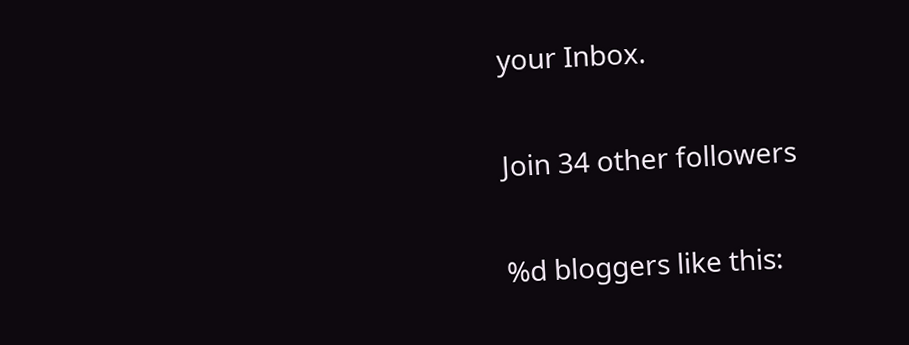your Inbox.

Join 34 other followers

%d bloggers like this: